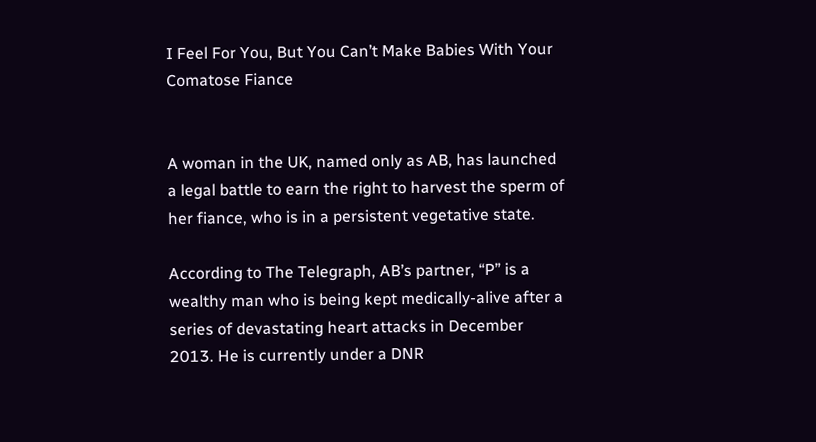I Feel For You, But You Can’t Make Babies With Your Comatose Fiance


A woman in the UK, named only as AB, has launched a legal battle to earn the right to harvest the sperm of her fiance, who is in a persistent vegetative state.

According to The Telegraph, AB’s partner, “P” is a wealthy man who is being kept medically-alive after a series of devastating heart attacks in December 2013. He is currently under a DNR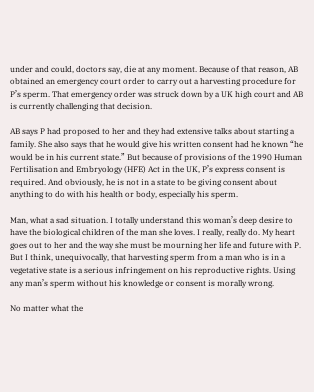under and could, doctors say, die at any moment. Because of that reason, AB obtained an emergency court order to carry out a harvesting procedure for P’s sperm. That emergency order was struck down by a UK high court and AB is currently challenging that decision.

AB says P had proposed to her and they had extensive talks about starting a family. She also says that he would give his written consent had he known “he would be in his current state.” But because of provisions of the 1990 Human Fertilisation and Embryology (HFE) Act in the UK, P’s express consent is required. And obviously, he is not in a state to be giving consent about anything to do with his health or body, especially his sperm.

Man, what a sad situation. I totally understand this woman’s deep desire to have the biological children of the man she loves. I really, really do. My heart goes out to her and the way she must be mourning her life and future with P. But I think, unequivocally, that harvesting sperm from a man who is in a vegetative state is a serious infringement on his reproductive rights. Using any man’s sperm without his knowledge or consent is morally wrong.

No matter what the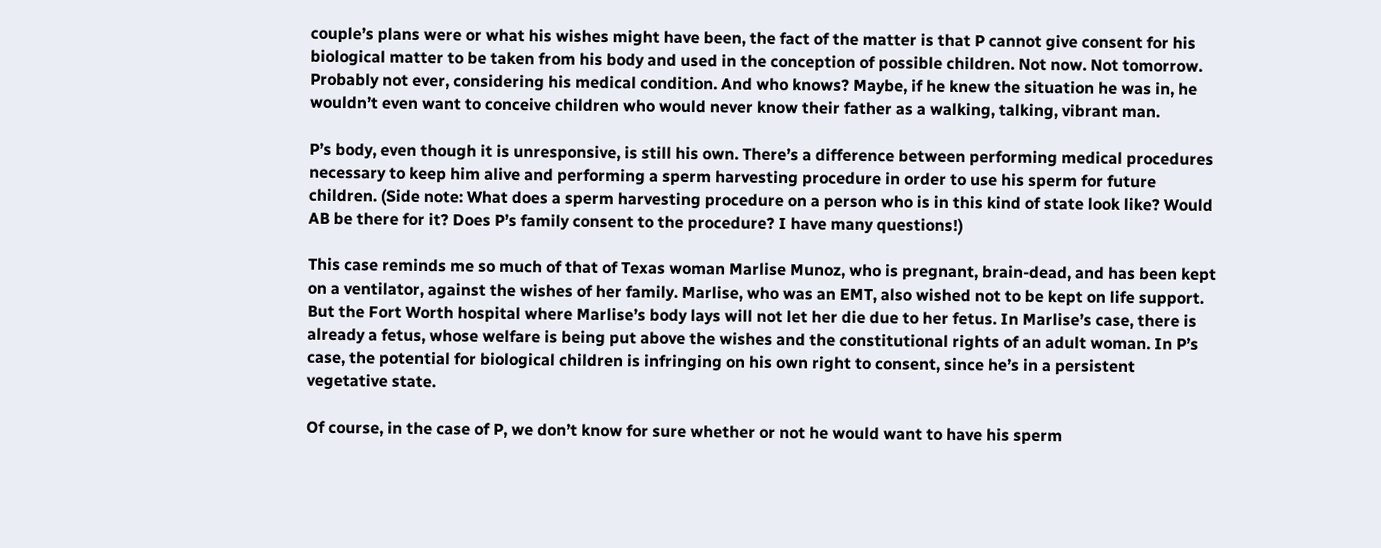couple’s plans were or what his wishes might have been, the fact of the matter is that P cannot give consent for his biological matter to be taken from his body and used in the conception of possible children. Not now. Not tomorrow. Probably not ever, considering his medical condition. And who knows? Maybe, if he knew the situation he was in, he wouldn’t even want to conceive children who would never know their father as a walking, talking, vibrant man.

P’s body, even though it is unresponsive, is still his own. There’s a difference between performing medical procedures necessary to keep him alive and performing a sperm harvesting procedure in order to use his sperm for future children. (Side note: What does a sperm harvesting procedure on a person who is in this kind of state look like? Would AB be there for it? Does P’s family consent to the procedure? I have many questions!)

This case reminds me so much of that of Texas woman Marlise Munoz, who is pregnant, brain-dead, and has been kept on a ventilator, against the wishes of her family. Marlise, who was an EMT, also wished not to be kept on life support. But the Fort Worth hospital where Marlise’s body lays will not let her die due to her fetus. In Marlise’s case, there is already a fetus, whose welfare is being put above the wishes and the constitutional rights of an adult woman. In P’s case, the potential for biological children is infringing on his own right to consent, since he’s in a persistent vegetative state.

Of course, in the case of P, we don’t know for sure whether or not he would want to have his sperm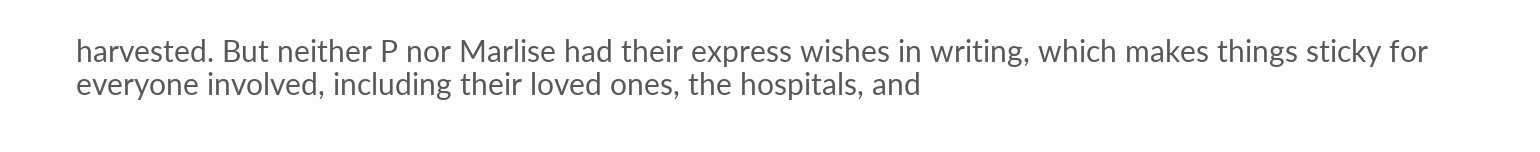harvested. But neither P nor Marlise had their express wishes in writing, which makes things sticky for everyone involved, including their loved ones, the hospitals, and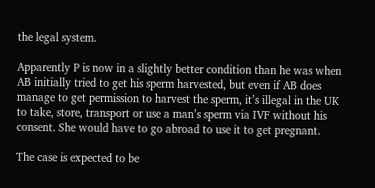the legal system.

Apparently P is now in a slightly better condition than he was when AB initially tried to get his sperm harvested, but even if AB does manage to get permission to harvest the sperm, it’s illegal in the UK to take, store, transport or use a man’s sperm via IVF without his consent. She would have to go abroad to use it to get pregnant.

The case is expected to be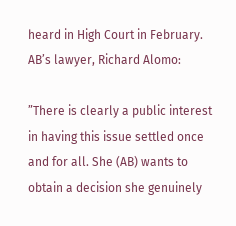heard in High Court in February. AB’s lawyer, Richard Alomo:

”There is clearly a public interest in having this issue settled once and for all. She (AB) wants to obtain a decision she genuinely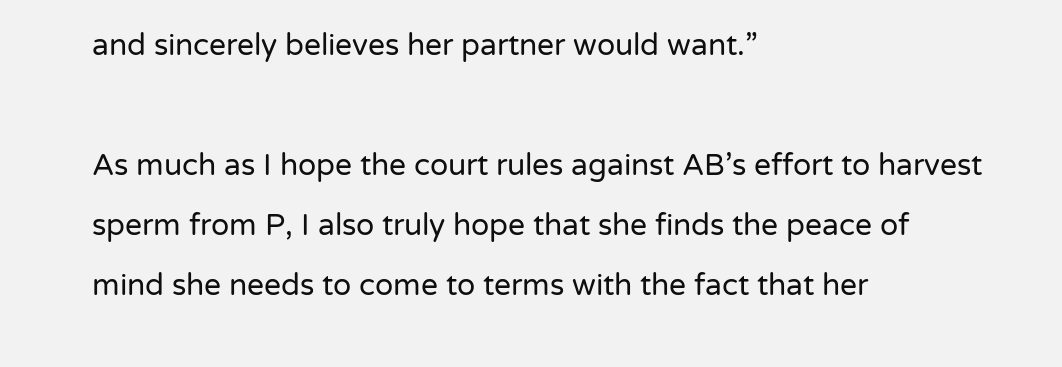and sincerely believes her partner would want.”

As much as I hope the court rules against AB’s effort to harvest sperm from P, I also truly hope that she finds the peace of mind she needs to come to terms with the fact that her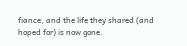fiance, and the life they shared (and hoped for) is now gone.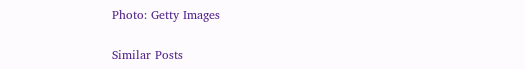Photo: Getty Images

Similar Posts